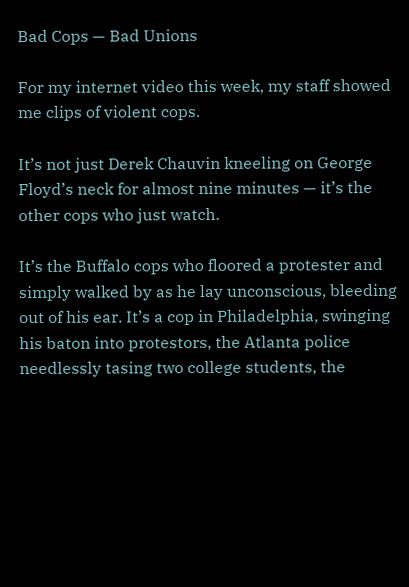Bad Cops — Bad Unions

For my internet video this week, my staff showed me clips of violent cops.

It’s not just Derek Chauvin kneeling on George Floyd’s neck for almost nine minutes — it’s the other cops who just watch.

It’s the Buffalo cops who floored a protester and simply walked by as he lay unconscious, bleeding out of his ear. It’s a cop in Philadelphia, swinging his baton into protestors, the Atlanta police needlessly tasing two college students, the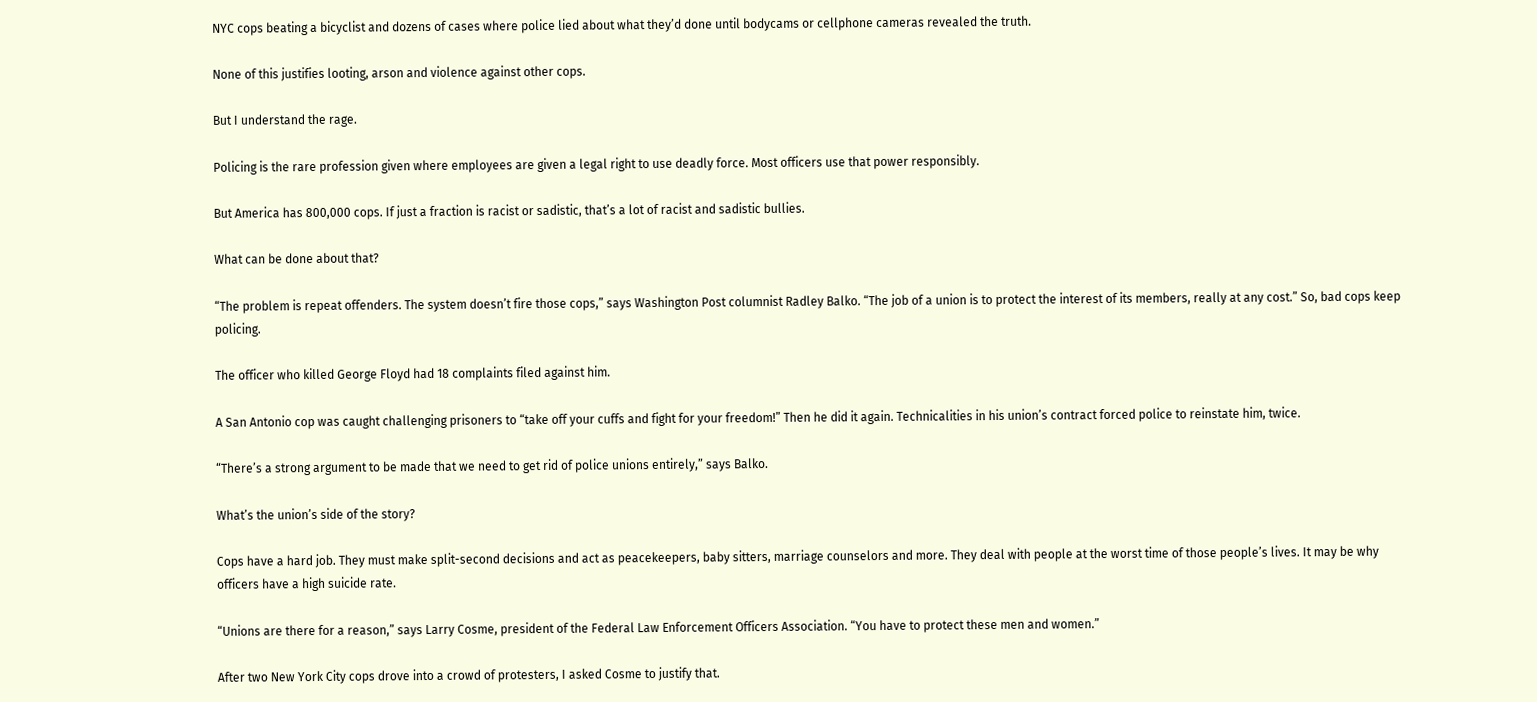NYC cops beating a bicyclist and dozens of cases where police lied about what they’d done until bodycams or cellphone cameras revealed the truth.

None of this justifies looting, arson and violence against other cops.

But I understand the rage.

Policing is the rare profession given where employees are given a legal right to use deadly force. Most officers use that power responsibly.

But America has 800,000 cops. If just a fraction is racist or sadistic, that’s a lot of racist and sadistic bullies.

What can be done about that?

“The problem is repeat offenders. The system doesn’t fire those cops,” says Washington Post columnist Radley Balko. “The job of a union is to protect the interest of its members, really at any cost.” So, bad cops keep policing.

The officer who killed George Floyd had 18 complaints filed against him.

A San Antonio cop was caught challenging prisoners to “take off your cuffs and fight for your freedom!” Then he did it again. Technicalities in his union’s contract forced police to reinstate him, twice.

“There’s a strong argument to be made that we need to get rid of police unions entirely,” says Balko.

What’s the union’s side of the story?

Cops have a hard job. They must make split-second decisions and act as peacekeepers, baby sitters, marriage counselors and more. They deal with people at the worst time of those people’s lives. It may be why officers have a high suicide rate.

“Unions are there for a reason,” says Larry Cosme, president of the Federal Law Enforcement Officers Association. “You have to protect these men and women.”

After two New York City cops drove into a crowd of protesters, I asked Cosme to justify that.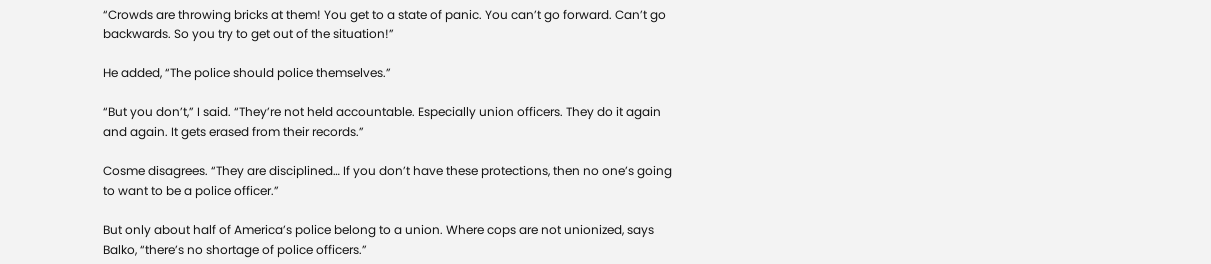“Crowds are throwing bricks at them! You get to a state of panic. You can’t go forward. Can’t go backwards. So you try to get out of the situation!”

He added, “The police should police themselves.”

“But you don’t,” I said. “They’re not held accountable. Especially union officers. They do it again and again. It gets erased from their records.”

Cosme disagrees. “They are disciplined… If you don’t have these protections, then no one’s going to want to be a police officer.”

But only about half of America’s police belong to a union. Where cops are not unionized, says Balko, “there’s no shortage of police officers.”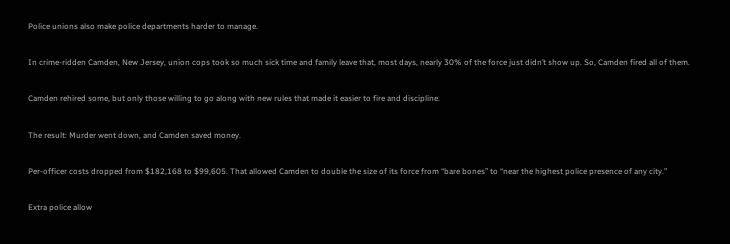Police unions also make police departments harder to manage.

In crime-ridden Camden, New Jersey, union cops took so much sick time and family leave that, most days, nearly 30% of the force just didn’t show up. So, Camden fired all of them.

Camden rehired some, but only those willing to go along with new rules that made it easier to fire and discipline.

The result: Murder went down, and Camden saved money.

Per-officer costs dropped from $182,168 to $99,605. That allowed Camden to double the size of its force from “bare bones” to “near the highest police presence of any city.”

Extra police allow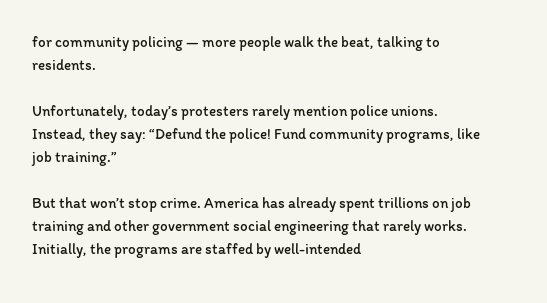for community policing — more people walk the beat, talking to residents.

Unfortunately, today’s protesters rarely mention police unions. Instead, they say: “Defund the police! Fund community programs, like job training.”

But that won’t stop crime. America has already spent trillions on job training and other government social engineering that rarely works. Initially, the programs are staffed by well-intended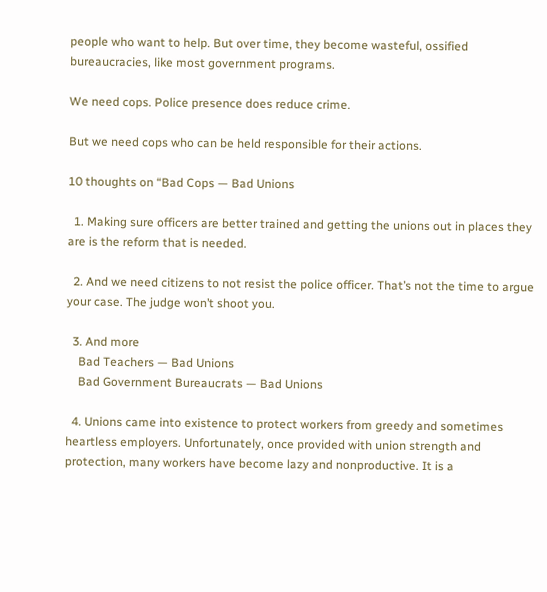people who want to help. But over time, they become wasteful, ossified bureaucracies, like most government programs.

We need cops. Police presence does reduce crime.

But we need cops who can be held responsible for their actions.

10 thoughts on “Bad Cops — Bad Unions

  1. Making sure officers are better trained and getting the unions out in places they are is the reform that is needed.

  2. And we need citizens to not resist the police officer. That’s not the time to argue your case. The judge won’t shoot you.

  3. And more
    Bad Teachers — Bad Unions
    Bad Government Bureaucrats — Bad Unions

  4. Unions came into existence to protect workers from greedy and sometimes heartless employers. Unfortunately, once provided with union strength and protection, many workers have become lazy and nonproductive. It is a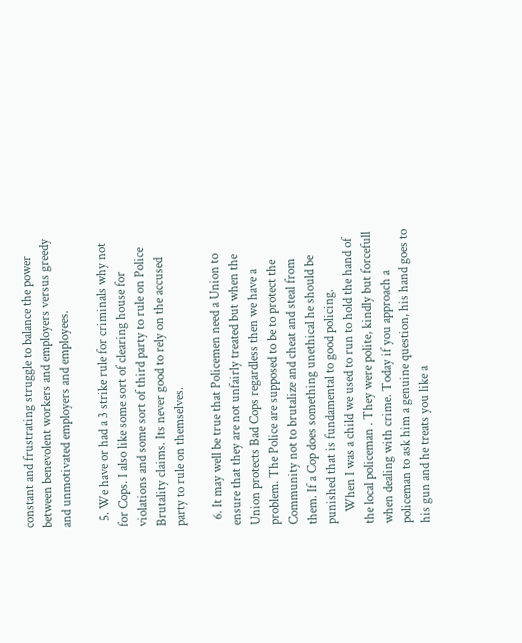constant and frustrating struggle to balance the power between benevolent workers and employers versus greedy and unmotivated employers and employees.

  5. We have or had a 3 strike rule for criminals why not for Cops. I also like some sort of clearing house for violations and some sort of third party to rule on Police Brutality claims. Its never good to rely on the accused party to rule on themselves.

  6. It may well be true that Policemen need a Union to ensure that they are not unfairly treated but when the Union protects Bad Cops regardless then we have a problem. The Police are supposed to be to protect the Community not to brutalize and cheat and steal from them. If a Cop does something unethical he should be punished that is fundamental to good policing.
    When I was a child we used to run to hold the hand of the local policeman . They were polite, kindly but forcefull when dealing with crime. Today if you approach a policeman to ask him a genuine question, his hand goes to his gun and he treats you like a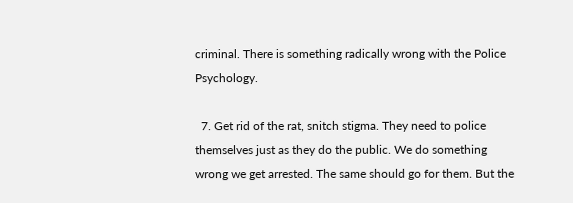criminal. There is something radically wrong with the Police Psychology.

  7. Get rid of the rat, snitch stigma. They need to police themselves just as they do the public. We do something wrong we get arrested. The same should go for them. But the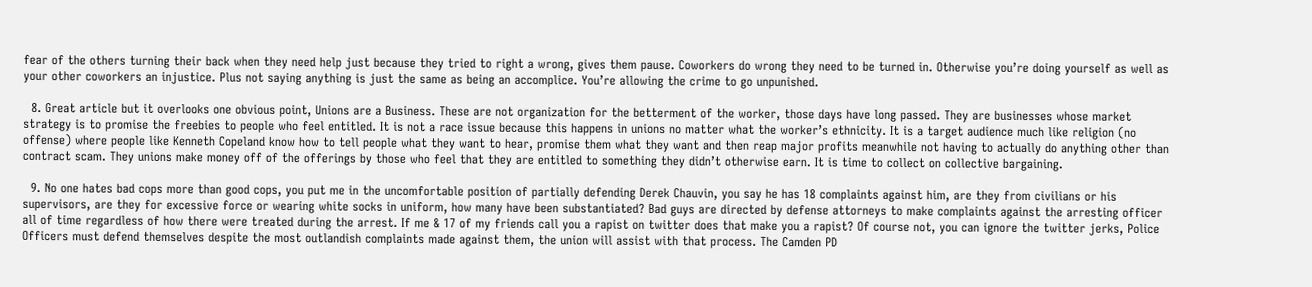fear of the others turning their back when they need help just because they tried to right a wrong, gives them pause. Coworkers do wrong they need to be turned in. Otherwise you’re doing yourself as well as your other coworkers an injustice. Plus not saying anything is just the same as being an accomplice. You’re allowing the crime to go unpunished.

  8. Great article but it overlooks one obvious point, Unions are a Business. These are not organization for the betterment of the worker, those days have long passed. They are businesses whose market strategy is to promise the freebies to people who feel entitled. It is not a race issue because this happens in unions no matter what the worker’s ethnicity. It is a target audience much like religion (no offense) where people like Kenneth Copeland know how to tell people what they want to hear, promise them what they want and then reap major profits meanwhile not having to actually do anything other than contract scam. They unions make money off of the offerings by those who feel that they are entitled to something they didn’t otherwise earn. It is time to collect on collective bargaining.

  9. No one hates bad cops more than good cops, you put me in the uncomfortable position of partially defending Derek Chauvin, you say he has 18 complaints against him, are they from civilians or his supervisors, are they for excessive force or wearing white socks in uniform, how many have been substantiated? Bad guys are directed by defense attorneys to make complaints against the arresting officer all of time regardless of how there were treated during the arrest. If me & 17 of my friends call you a rapist on twitter does that make you a rapist? Of course not, you can ignore the twitter jerks, Police Officers must defend themselves despite the most outlandish complaints made against them, the union will assist with that process. The Camden PD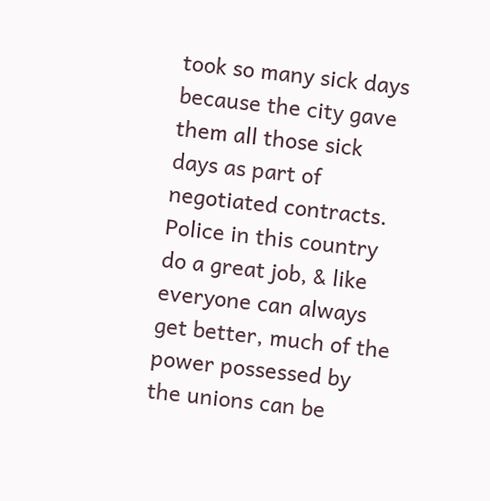took so many sick days because the city gave them all those sick days as part of negotiated contracts. Police in this country do a great job, & like everyone can always get better, much of the power possessed by the unions can be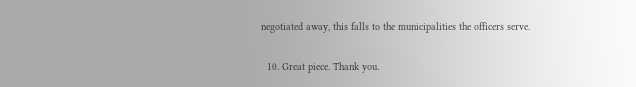negotiated away, this falls to the municipalities the officers serve.

  10. Great piece. Thank you.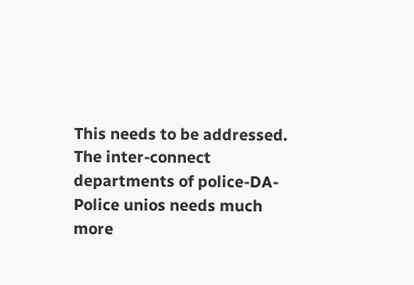This needs to be addressed. The inter-connect departments of police-DA-Police unios needs much more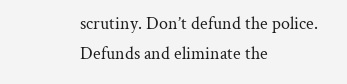scrutiny. Don’t defund the police. Defunds and eliminate the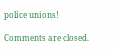police unions!

Comments are closed.